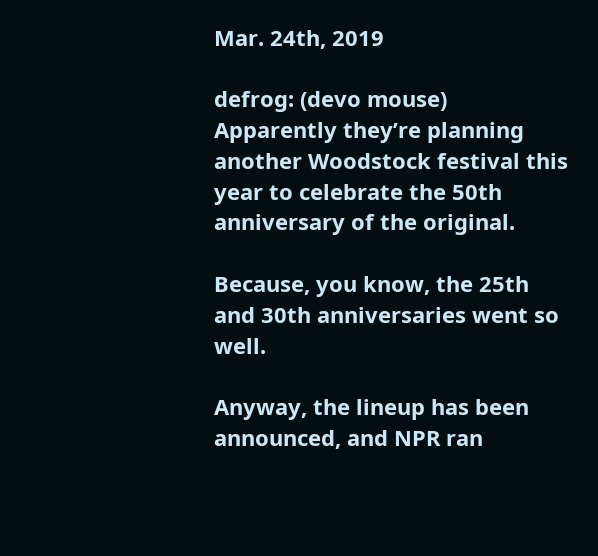Mar. 24th, 2019

defrog: (devo mouse)
Apparently they’re planning another Woodstock festival this year to celebrate the 50th anniversary of the original.

Because, you know, the 25th and 30th anniversaries went so well.

Anyway, the lineup has been announced, and NPR ran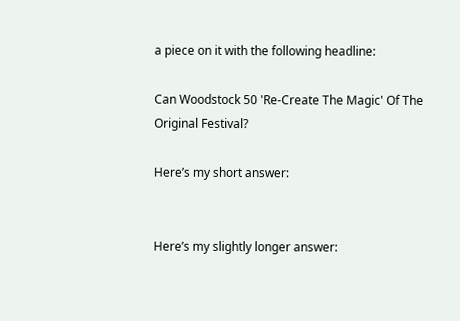a piece on it with the following headline:

Can Woodstock 50 'Re-Create The Magic' Of The Original Festival?

Here’s my short answer:


Here’s my slightly longer answer: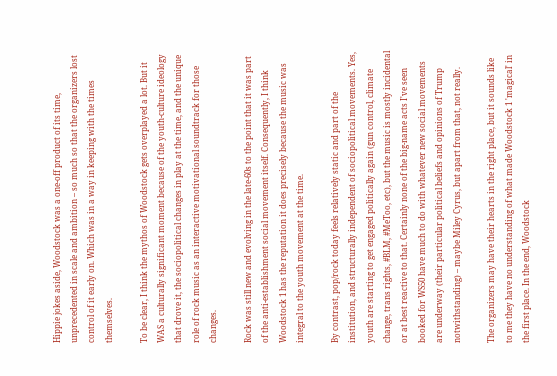Hippie jokes aside, Woodstock was a one-off product of its time, unprecedented in scale and ambition – so much so that the organizers lost control of it early on. Which was in a way in keeping with the times themselves.

To be clear, I think the mythos of Woodstock gets overplayed a lot. But it WAS a culturally significant moment because of the youth-culture ideology that drove it, the sociopolitical changes in play at the time, and the unique role of rock music as an interactive motivational soundtrack for those changes.

Rock was still new and evolving in the late-60s to the point that it was part of the anti-establishment social movement itself. Consequently, I think Woodstock 1 has the reputation it does precisely because the music was integral to the youth movement at the time.

By contrast, pop/rock today feels relatively static and part of the institution, and structurally independent of sociopolitical movements. Yes, youth are starting to get engaged politically again (gun control, climate change, trans rights, #BLM, #MeToo, etc), but the music is mostly incidental or at best reactive to that. Certainly none of the big-name acts I've seen booked for WS50 have much to do with whatever new social movements are underway (their particular political beliefs and opinions of Trump notwithstanding) – maybe Miley Cyrus, but apart from that, not really.

The organizers may have their hearts in the right place, but it sounds like to me they have no understanding of what made Woodstock 1 'magical' in the first place. In the end, Woodstock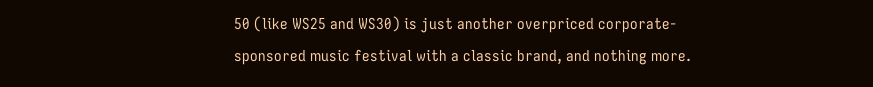50 (like WS25 and WS30) is just another overpriced corporate-sponsored music festival with a classic brand, and nothing more.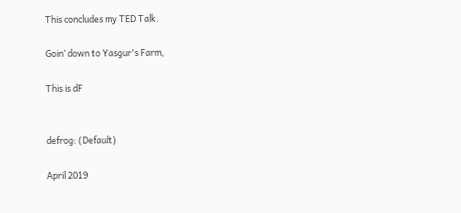This concludes my TED Talk.

Goin’ down to Yasgur's Farm,

This is dF


defrog: (Default)

April 2019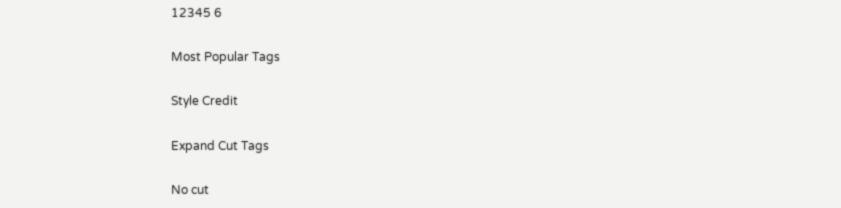12345 6

Most Popular Tags

Style Credit

Expand Cut Tags

No cut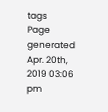tags
Page generated Apr. 20th, 2019 03:06 pm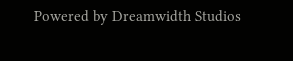Powered by Dreamwidth Studios